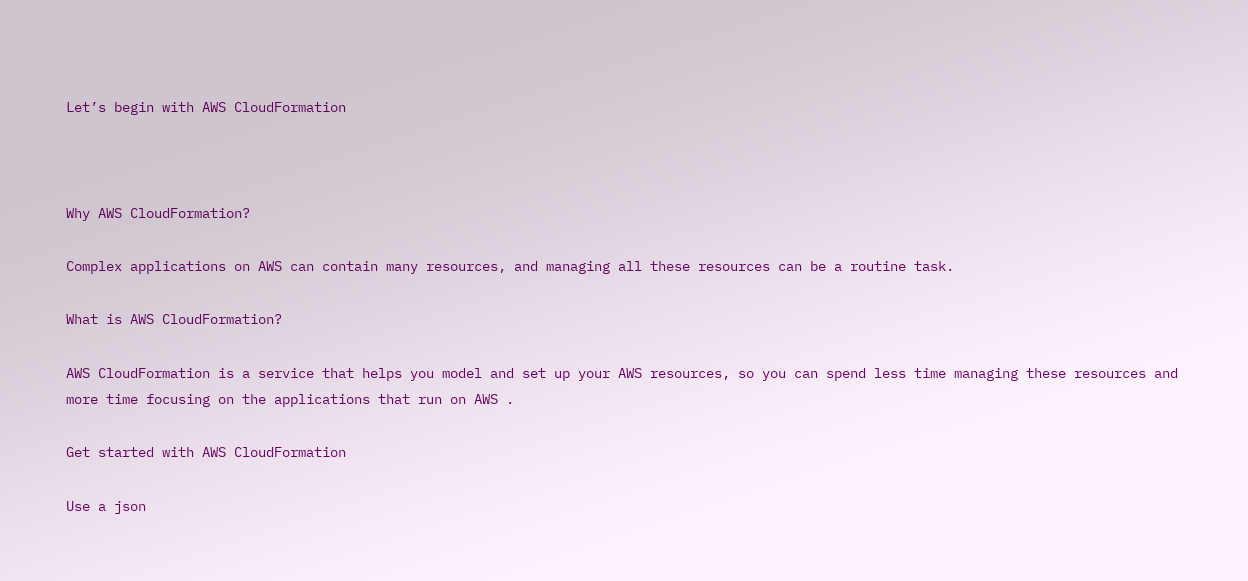Let’s begin with AWS CloudFormation



Why AWS CloudFormation?

Complex applications on AWS can contain many resources, and managing all these resources can be a routine task.

What is AWS CloudFormation?

AWS CloudFormation is a service that helps you model and set up your AWS resources, so you can spend less time managing these resources and more time focusing on the applications that run on AWS .

Get started with AWS CloudFormation

Use a json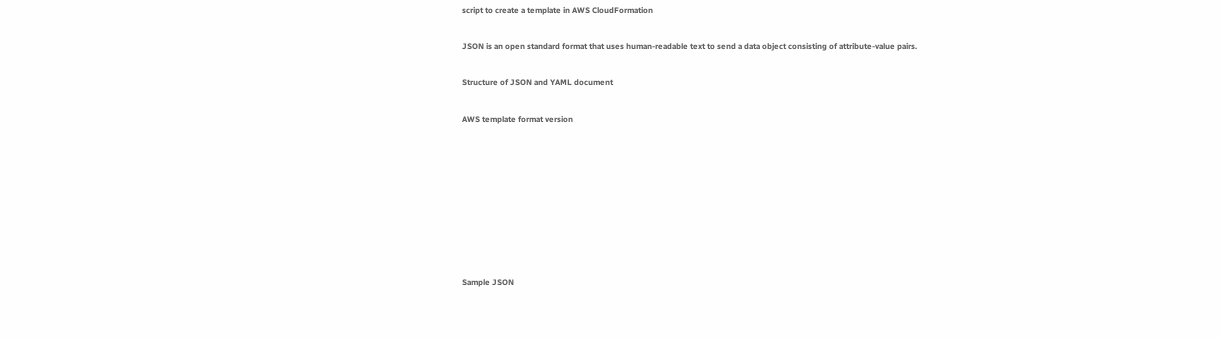script to create a template in AWS CloudFormation

JSON is an open standard format that uses human-readable text to send a data object consisting of attribute-value pairs.

Structure of JSON and YAML document

AWS template format version








Sample JSON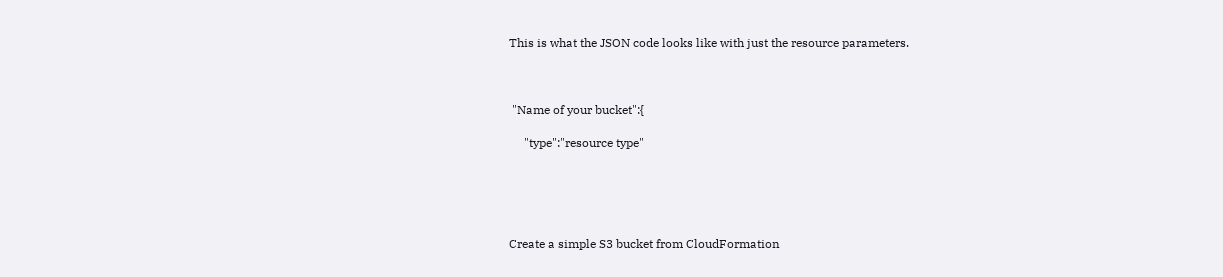This is what the JSON code looks like with just the resource parameters.



 "Name of your bucket":{

     "type":"resource type"





Create a simple S3 bucket from CloudFormation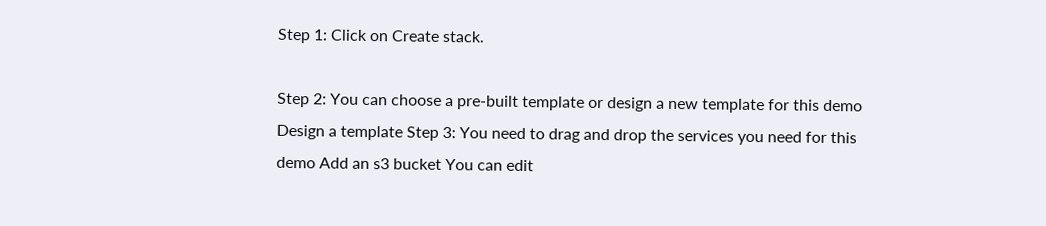Step 1: Click on Create stack.

Step 2: You can choose a pre-built template or design a new template for this demo Design a template Step 3: You need to drag and drop the services you need for this demo Add an s3 bucket You can edit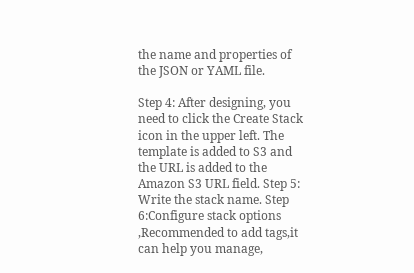the name and properties of the JSON or YAML file.

Step 4: After designing, you need to click the Create Stack icon in the upper left. The template is added to S3 and the URL is added to the Amazon S3 URL field. Step 5: Write the stack name. Step 6:Configure stack options ,Recommended to add tags,it can help you manage,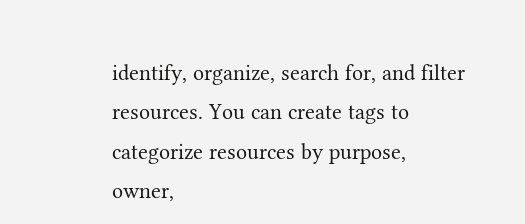identify, organize, search for, and filter resources. You can create tags to categorize resources by purpose, owner,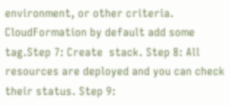environment, or other criteria. CloudFormation by default add some tag.Step 7: Create  stack. Step 8: All resources are deployed and you can check their status. Step 9: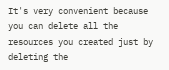It's very convenient because you can delete all the resources you created just by deleting the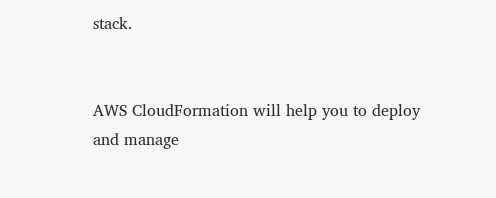stack.


AWS CloudFormation will help you to deploy and manage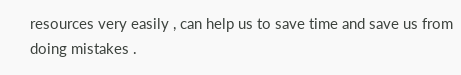resources very easily , can help us to save time and save us from doing mistakes .